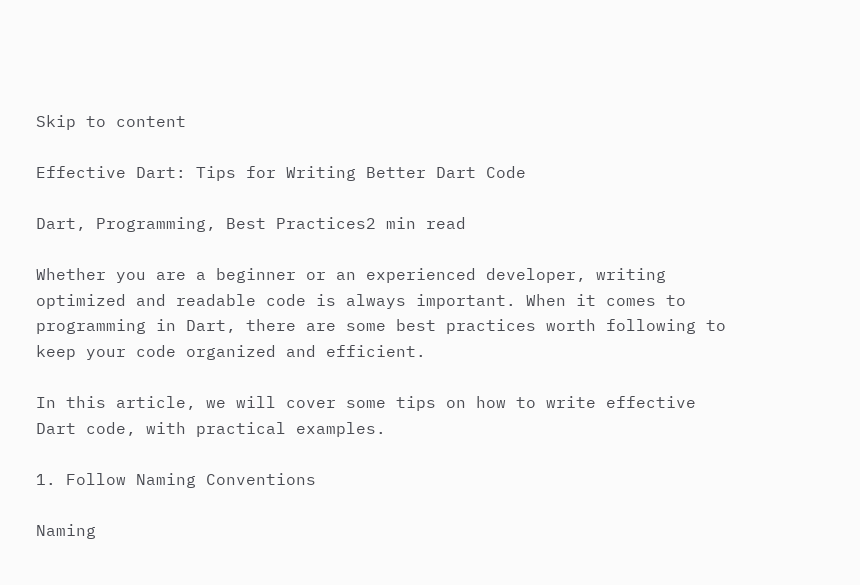Skip to content

Effective Dart: Tips for Writing Better Dart Code

Dart, Programming, Best Practices2 min read

Whether you are a beginner or an experienced developer, writing optimized and readable code is always important. When it comes to programming in Dart, there are some best practices worth following to keep your code organized and efficient.

In this article, we will cover some tips on how to write effective Dart code, with practical examples.

1. Follow Naming Conventions

Naming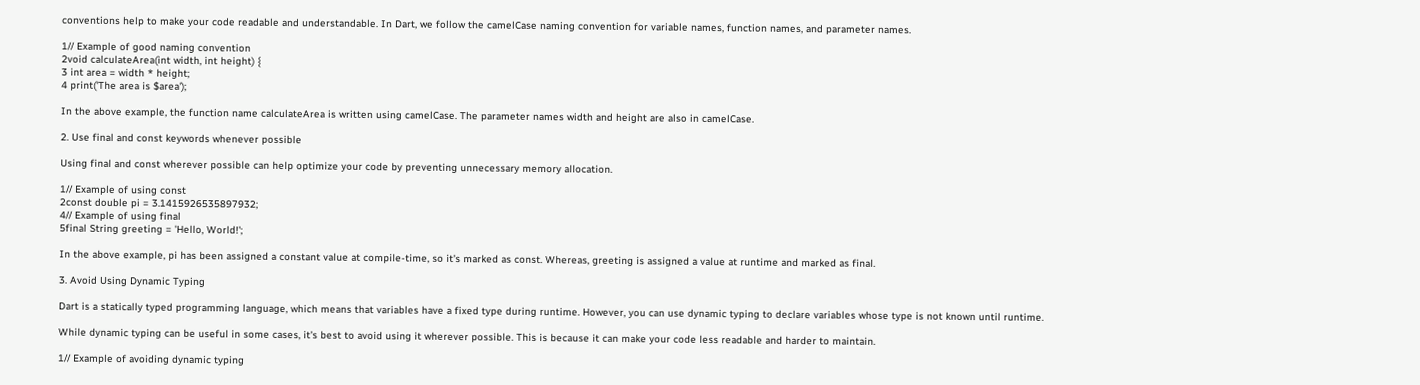conventions help to make your code readable and understandable. In Dart, we follow the camelCase naming convention for variable names, function names, and parameter names.

1// Example of good naming convention
2void calculateArea(int width, int height) {
3 int area = width * height;
4 print('The area is $area');

In the above example, the function name calculateArea is written using camelCase. The parameter names width and height are also in camelCase.

2. Use final and const keywords whenever possible

Using final and const wherever possible can help optimize your code by preventing unnecessary memory allocation.

1// Example of using const
2const double pi = 3.1415926535897932;
4// Example of using final
5final String greeting = 'Hello, World!';

In the above example, pi has been assigned a constant value at compile-time, so it's marked as const. Whereas, greeting is assigned a value at runtime and marked as final.

3. Avoid Using Dynamic Typing

Dart is a statically typed programming language, which means that variables have a fixed type during runtime. However, you can use dynamic typing to declare variables whose type is not known until runtime.

While dynamic typing can be useful in some cases, it's best to avoid using it wherever possible. This is because it can make your code less readable and harder to maintain.

1// Example of avoiding dynamic typing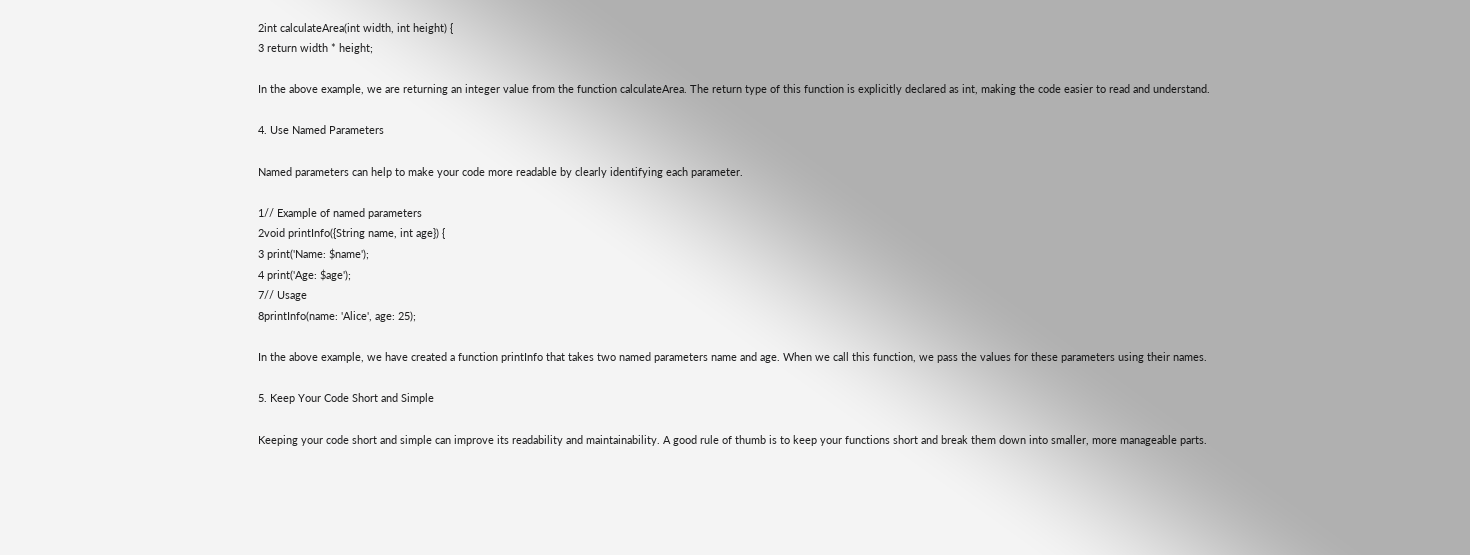2int calculateArea(int width, int height) {
3 return width * height;

In the above example, we are returning an integer value from the function calculateArea. The return type of this function is explicitly declared as int, making the code easier to read and understand.

4. Use Named Parameters

Named parameters can help to make your code more readable by clearly identifying each parameter.

1// Example of named parameters
2void printInfo({String name, int age}) {
3 print('Name: $name');
4 print('Age: $age');
7// Usage
8printInfo(name: 'Alice', age: 25);

In the above example, we have created a function printInfo that takes two named parameters name and age. When we call this function, we pass the values for these parameters using their names.

5. Keep Your Code Short and Simple

Keeping your code short and simple can improve its readability and maintainability. A good rule of thumb is to keep your functions short and break them down into smaller, more manageable parts.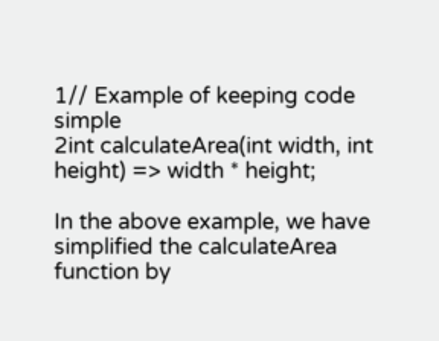1// Example of keeping code simple
2int calculateArea(int width, int height) => width * height;

In the above example, we have simplified the calculateArea function by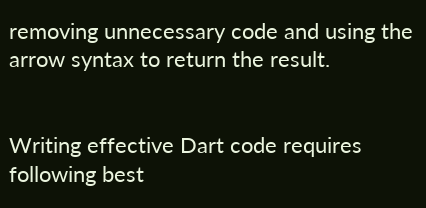removing unnecessary code and using the arrow syntax to return the result.


Writing effective Dart code requires following best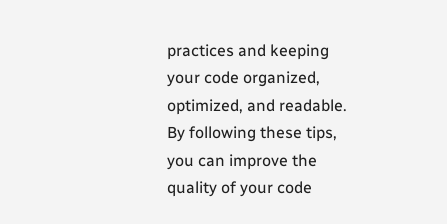practices and keeping your code organized, optimized, and readable. By following these tips, you can improve the quality of your code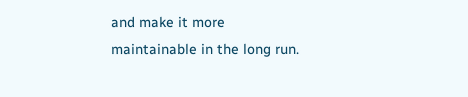and make it more maintainable in the long run.